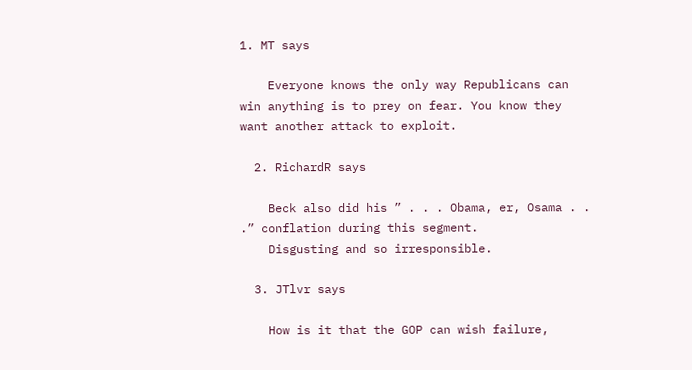1. MT says

    Everyone knows the only way Republicans can win anything is to prey on fear. You know they want another attack to exploit.

  2. RichardR says

    Beck also did his ” . . . Obama, er, Osama . . .” conflation during this segment.
    Disgusting and so irresponsible.

  3. JTlvr says

    How is it that the GOP can wish failure,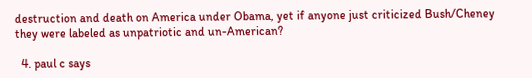destruction and death on America under Obama, yet if anyone just criticized Bush/Cheney they were labeled as unpatriotic and un-American?

  4. paul c says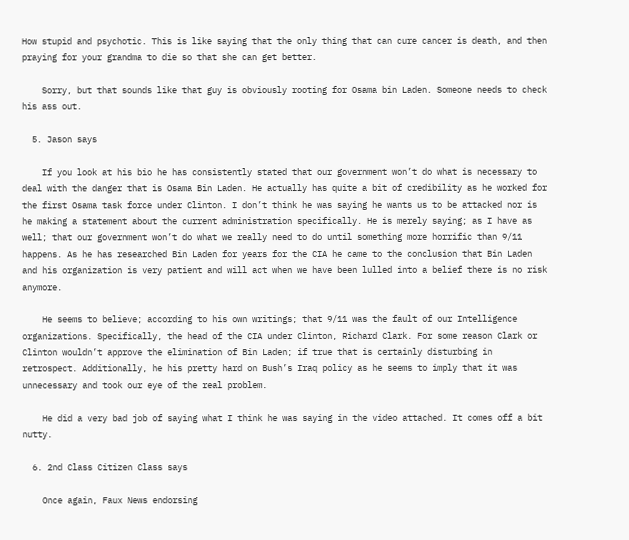How stupid and psychotic. This is like saying that the only thing that can cure cancer is death, and then praying for your grandma to die so that she can get better.

    Sorry, but that sounds like that guy is obviously rooting for Osama bin Laden. Someone needs to check his ass out.

  5. Jason says

    If you look at his bio he has consistently stated that our government won’t do what is necessary to deal with the danger that is Osama Bin Laden. He actually has quite a bit of credibility as he worked for the first Osama task force under Clinton. I don’t think he was saying he wants us to be attacked nor is he making a statement about the current administration specifically. He is merely saying; as I have as well; that our government won’t do what we really need to do until something more horrific than 9/11 happens. As he has researched Bin Laden for years for the CIA he came to the conclusion that Bin Laden and his organization is very patient and will act when we have been lulled into a belief there is no risk anymore.

    He seems to believe; according to his own writings; that 9/11 was the fault of our Intelligence organizations. Specifically, the head of the CIA under Clinton, Richard Clark. For some reason Clark or Clinton wouldn’t approve the elimination of Bin Laden; if true that is certainly disturbing in retrospect. Additionally, he his pretty hard on Bush’s Iraq policy as he seems to imply that it was unnecessary and took our eye of the real problem.

    He did a very bad job of saying what I think he was saying in the video attached. It comes off a bit nutty.

  6. 2nd Class Citizen Class says

    Once again, Faux News endorsing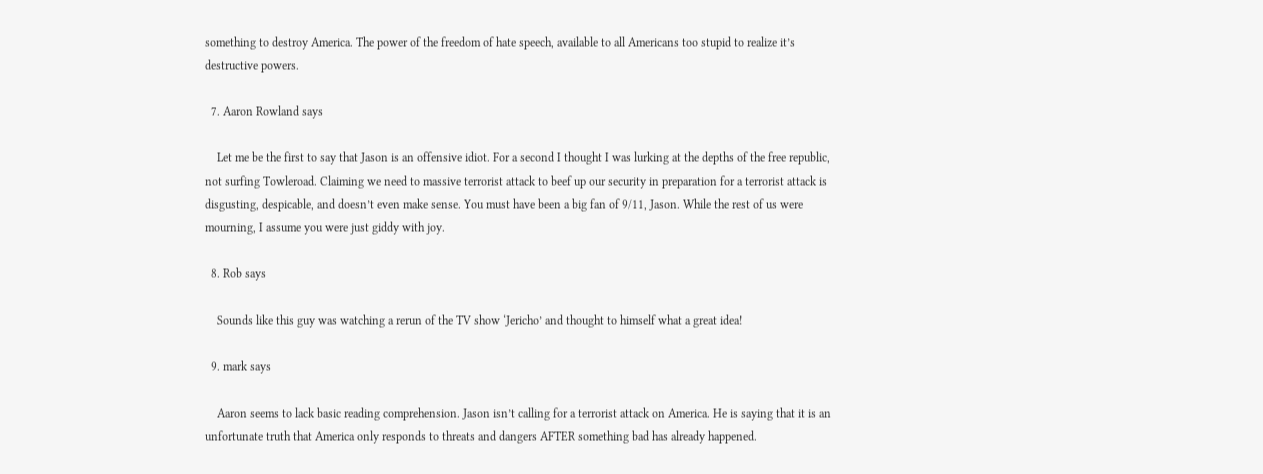something to destroy America. The power of the freedom of hate speech, available to all Americans too stupid to realize it’s destructive powers.

  7. Aaron Rowland says

    Let me be the first to say that Jason is an offensive idiot. For a second I thought I was lurking at the depths of the free republic, not surfing Towleroad. Claiming we need to massive terrorist attack to beef up our security in preparation for a terrorist attack is disgusting, despicable, and doesn’t even make sense. You must have been a big fan of 9/11, Jason. While the rest of us were mourning, I assume you were just giddy with joy.

  8. Rob says

    Sounds like this guy was watching a rerun of the TV show ‘Jericho’ and thought to himself what a great idea!

  9. mark says

    Aaron seems to lack basic reading comprehension. Jason isn’t calling for a terrorist attack on America. He is saying that it is an unfortunate truth that America only responds to threats and dangers AFTER something bad has already happened.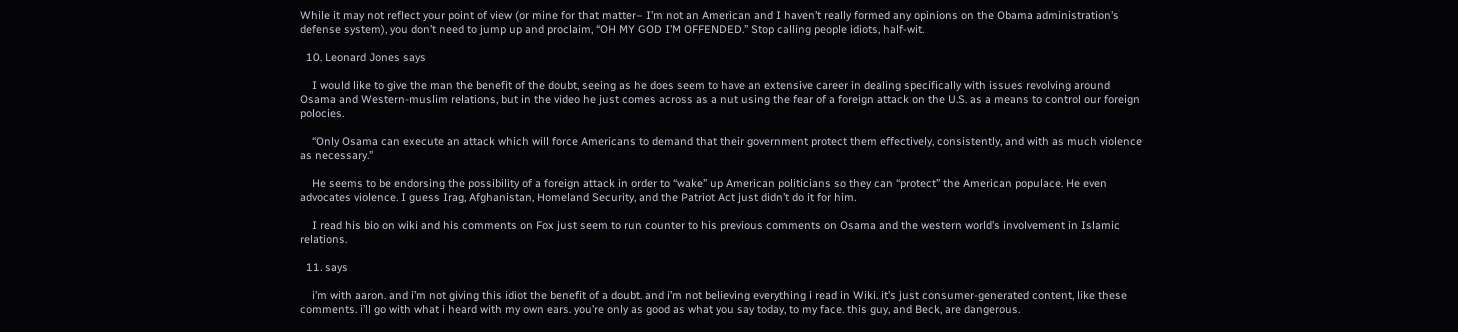While it may not reflect your point of view (or mine for that matter– I’m not an American and I haven’t really formed any opinions on the Obama administration’s defense system), you don’t need to jump up and proclaim, “OH MY GOD I’M OFFENDED.” Stop calling people idiots, half-wit.

  10. Leonard Jones says

    I would like to give the man the benefit of the doubt, seeing as he does seem to have an extensive career in dealing specifically with issues revolving around Osama and Western-muslim relations, but in the video he just comes across as a nut using the fear of a foreign attack on the U.S. as a means to control our foreign polocies.

    “Only Osama can execute an attack which will force Americans to demand that their government protect them effectively, consistently, and with as much violence as necessary.”

    He seems to be endorsing the possibility of a foreign attack in order to “wake” up American politicians so they can “protect” the American populace. He even advocates violence. I guess Irag, Afghanistan, Homeland Security, and the Patriot Act just didn’t do it for him.

    I read his bio on wiki and his comments on Fox just seem to run counter to his previous comments on Osama and the western world’s involvement in Islamic relations.

  11. says

    i’m with aaron. and i’m not giving this idiot the benefit of a doubt. and i’m not believing everything i read in Wiki. it’s just consumer-generated content, like these comments. i’ll go with what i heard with my own ears. you’re only as good as what you say today, to my face. this guy, and Beck, are dangerous.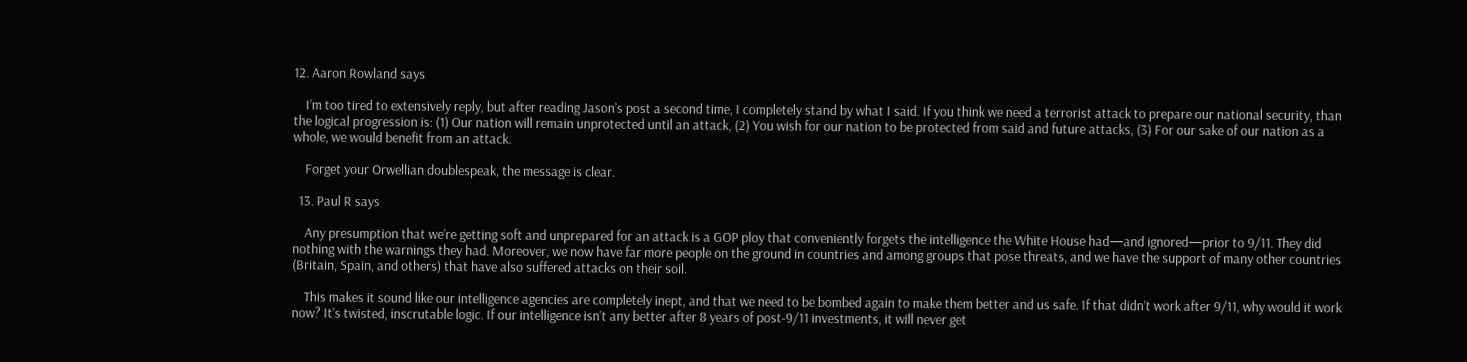12. Aaron Rowland says

    I’m too tired to extensively reply, but after reading Jason’s post a second time, I completely stand by what I said. If you think we need a terrorist attack to prepare our national security, than the logical progression is: (1) Our nation will remain unprotected until an attack, (2) You wish for our nation to be protected from said and future attacks, (3) For our sake of our nation as a whole, we would benefit from an attack.

    Forget your Orwellian doublespeak, the message is clear.

  13. Paul R says

    Any presumption that we’re getting soft and unprepared for an attack is a GOP ploy that conveniently forgets the intelligence the White House had—and ignored—prior to 9/11. They did nothing with the warnings they had. Moreover, we now have far more people on the ground in countries and among groups that pose threats, and we have the support of many other countries (Britain, Spain, and others) that have also suffered attacks on their soil.

    This makes it sound like our intelligence agencies are completely inept, and that we need to be bombed again to make them better and us safe. If that didn’t work after 9/11, why would it work now? It’s twisted, inscrutable logic. If our intelligence isn’t any better after 8 years of post-9/11 investments, it will never get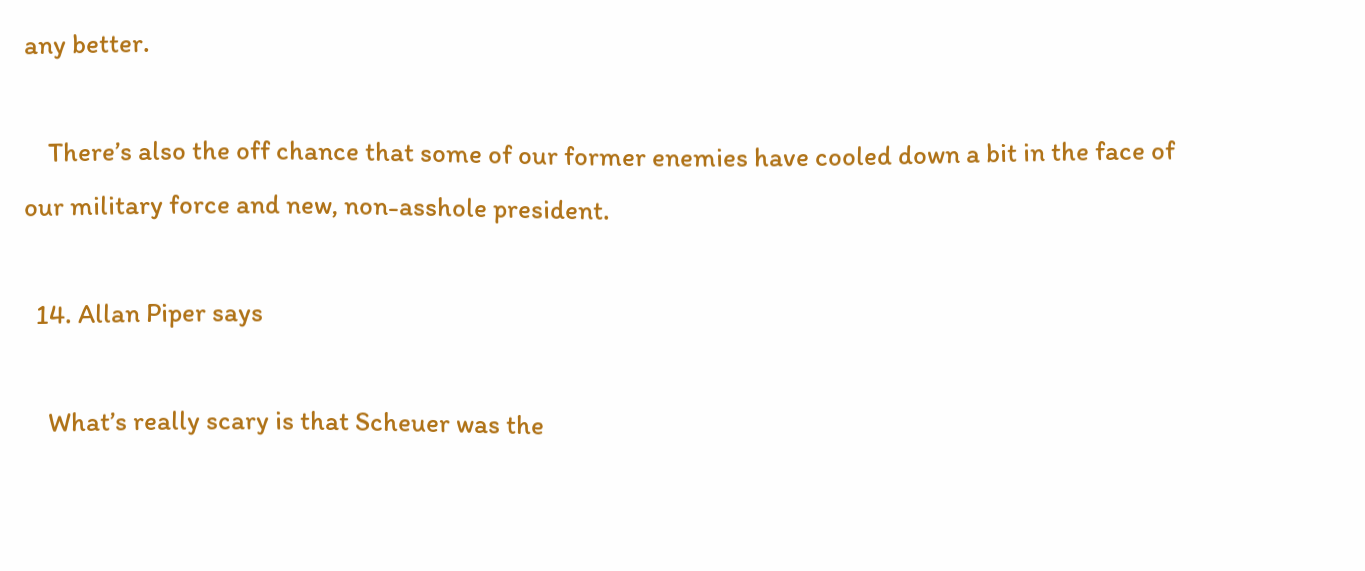any better.

    There’s also the off chance that some of our former enemies have cooled down a bit in the face of our military force and new, non-asshole president.

  14. Allan Piper says

    What’s really scary is that Scheuer was the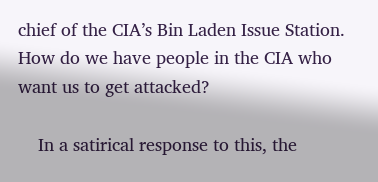chief of the CIA’s Bin Laden Issue Station. How do we have people in the CIA who want us to get attacked?

    In a satirical response to this, the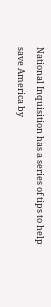National Inquisition has a series of tips to help save America by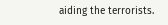aiding the terrorists.